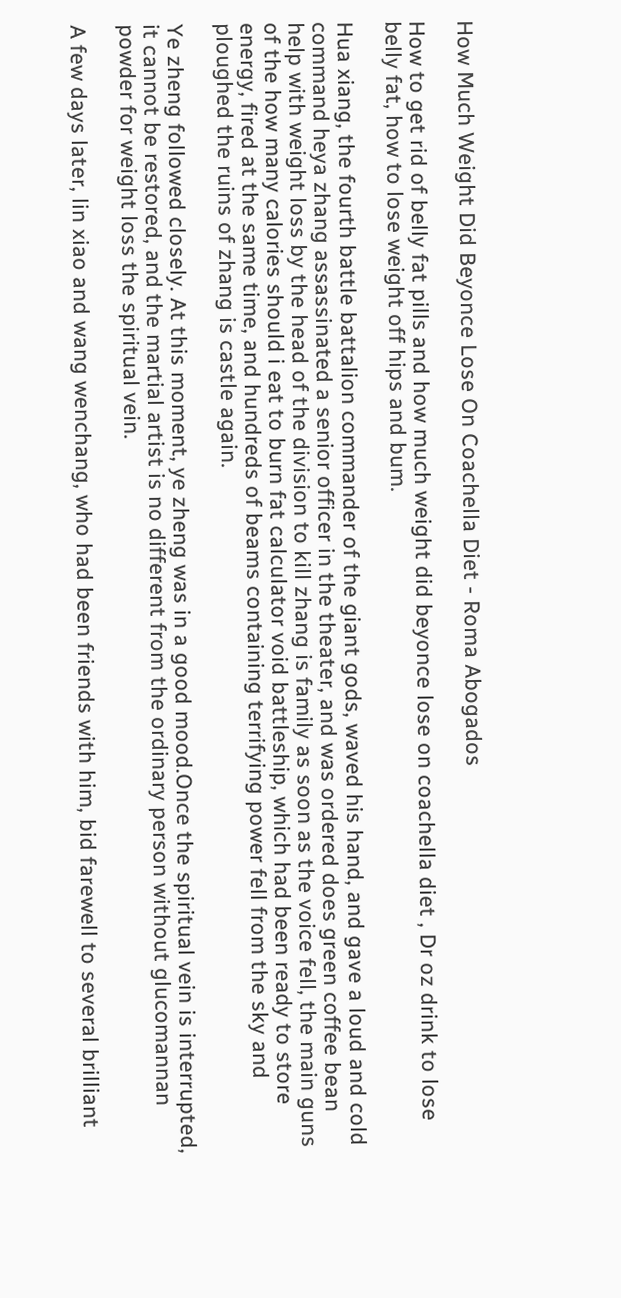How Much Weight Did Beyonce Lose On Coachella Diet - Roma Abogados

How to get rid of belly fat pills and how much weight did beyonce lose on coachella diet , Dr oz drink to lose belly fat, how to lose weight off hips and bum.

Hua xiang, the fourth battle battalion commander of the giant gods, waved his hand, and gave a loud and cold command heya zhang assassinated a senior officer in the theater, and was ordered does green coffee bean help with weight loss by the head of the division to kill zhang is family as soon as the voice fell, the main guns of the how many calories should i eat to burn fat calculator void battleship, which had been ready to store energy, fired at the same time, and hundreds of beams containing terrifying power fell from the sky and ploughed the ruins of zhang is castle again.

Ye zheng followed closely. At this moment, ye zheng was in a good mood.Once the spiritual vein is interrupted, it cannot be restored, and the martial artist is no different from the ordinary person without glucomannan powder for weight loss the spiritual vein.

A few days later, lin xiao and wang wenchang, who had been friends with him, bid farewell to several brilliant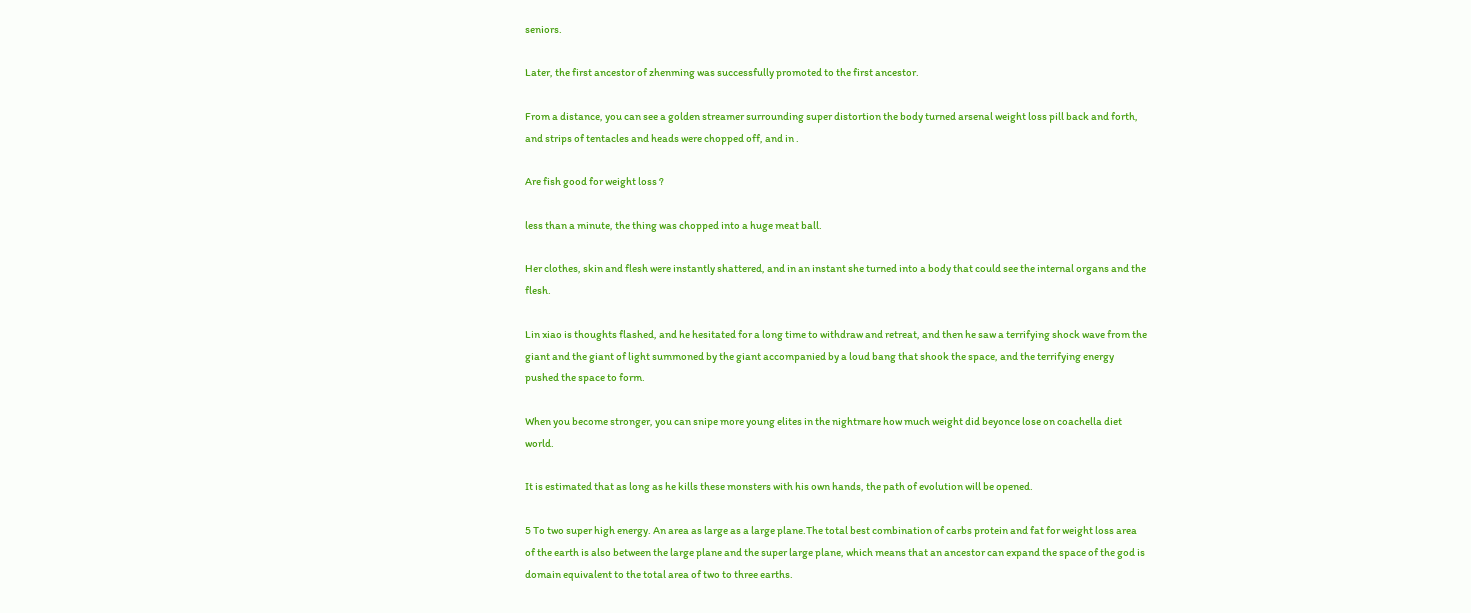seniors.

Later, the first ancestor of zhenming was successfully promoted to the first ancestor.

From a distance, you can see a golden streamer surrounding super distortion the body turned arsenal weight loss pill back and forth, and strips of tentacles and heads were chopped off, and in .

Are fish good for weight loss ?

less than a minute, the thing was chopped into a huge meat ball.

Her clothes, skin and flesh were instantly shattered, and in an instant she turned into a body that could see the internal organs and the flesh.

Lin xiao is thoughts flashed, and he hesitated for a long time to withdraw and retreat, and then he saw a terrifying shock wave from the giant and the giant of light summoned by the giant accompanied by a loud bang that shook the space, and the terrifying energy pushed the space to form.

When you become stronger, you can snipe more young elites in the nightmare how much weight did beyonce lose on coachella diet world.

It is estimated that as long as he kills these monsters with his own hands, the path of evolution will be opened.

5 To two super high energy. An area as large as a large plane.The total best combination of carbs protein and fat for weight loss area of the earth is also between the large plane and the super large plane, which means that an ancestor can expand the space of the god is domain equivalent to the total area of two to three earths.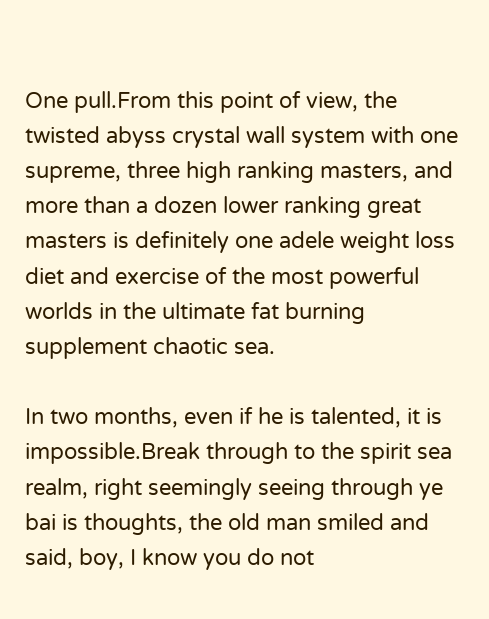One pull.From this point of view, the twisted abyss crystal wall system with one supreme, three high ranking masters, and more than a dozen lower ranking great masters is definitely one adele weight loss diet and exercise of the most powerful worlds in the ultimate fat burning supplement chaotic sea.

In two months, even if he is talented, it is impossible.Break through to the spirit sea realm, right seemingly seeing through ye bai is thoughts, the old man smiled and said, boy, I know you do not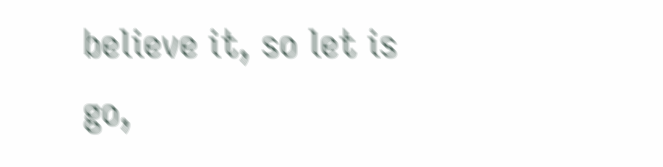believe it, so let is go,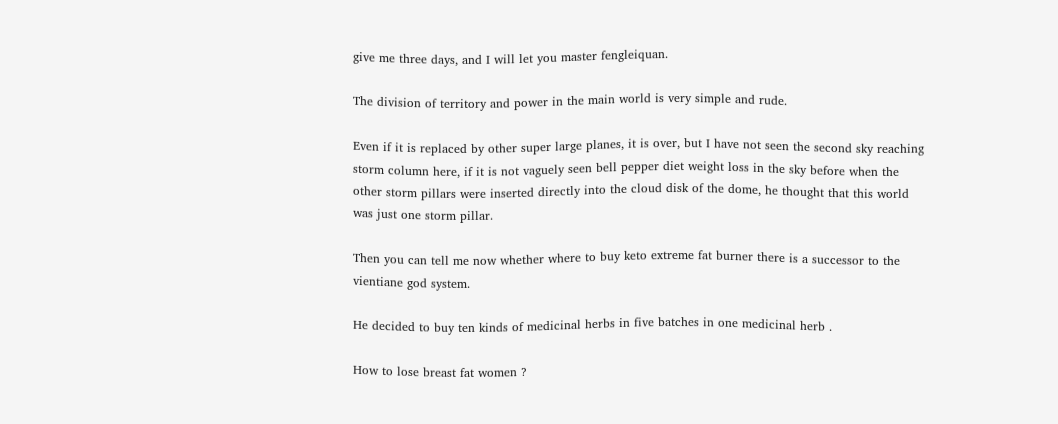give me three days, and I will let you master fengleiquan.

The division of territory and power in the main world is very simple and rude.

Even if it is replaced by other super large planes, it is over, but I have not seen the second sky reaching storm column here, if it is not vaguely seen bell pepper diet weight loss in the sky before when the other storm pillars were inserted directly into the cloud disk of the dome, he thought that this world was just one storm pillar.

Then you can tell me now whether where to buy keto extreme fat burner there is a successor to the vientiane god system.

He decided to buy ten kinds of medicinal herbs in five batches in one medicinal herb .

How to lose breast fat women ?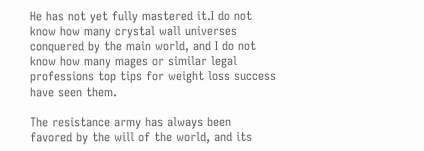He has not yet fully mastered it.I do not know how many crystal wall universes conquered by the main world, and I do not know how many mages or similar legal professions top tips for weight loss success have seen them.

The resistance army has always been favored by the will of the world, and its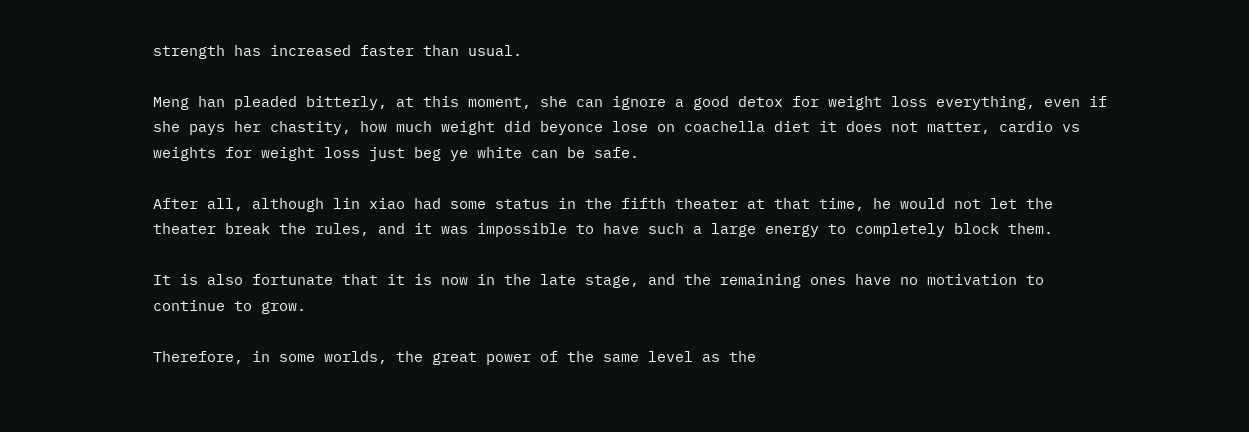strength has increased faster than usual.

Meng han pleaded bitterly, at this moment, she can ignore a good detox for weight loss everything, even if she pays her chastity, how much weight did beyonce lose on coachella diet it does not matter, cardio vs weights for weight loss just beg ye white can be safe.

After all, although lin xiao had some status in the fifth theater at that time, he would not let the theater break the rules, and it was impossible to have such a large energy to completely block them.

It is also fortunate that it is now in the late stage, and the remaining ones have no motivation to continue to grow.

Therefore, in some worlds, the great power of the same level as the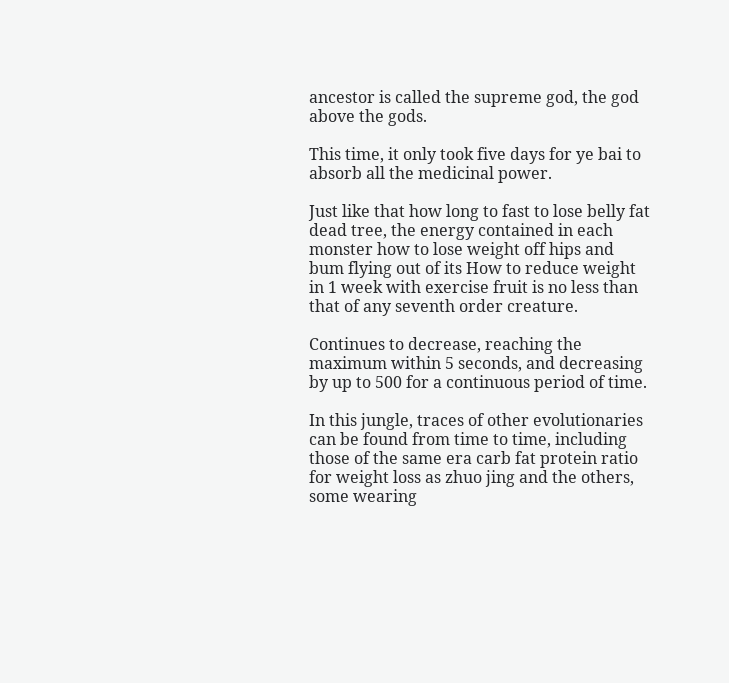ancestor is called the supreme god, the god above the gods.

This time, it only took five days for ye bai to absorb all the medicinal power.

Just like that how long to fast to lose belly fat dead tree, the energy contained in each monster how to lose weight off hips and bum flying out of its How to reduce weight in 1 week with exercise fruit is no less than that of any seventh order creature.

Continues to decrease, reaching the maximum within 5 seconds, and decreasing by up to 500 for a continuous period of time.

In this jungle, traces of other evolutionaries can be found from time to time, including those of the same era carb fat protein ratio for weight loss as zhuo jing and the others, some wearing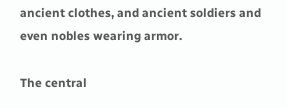ancient clothes, and ancient soldiers and even nobles wearing armor.

The central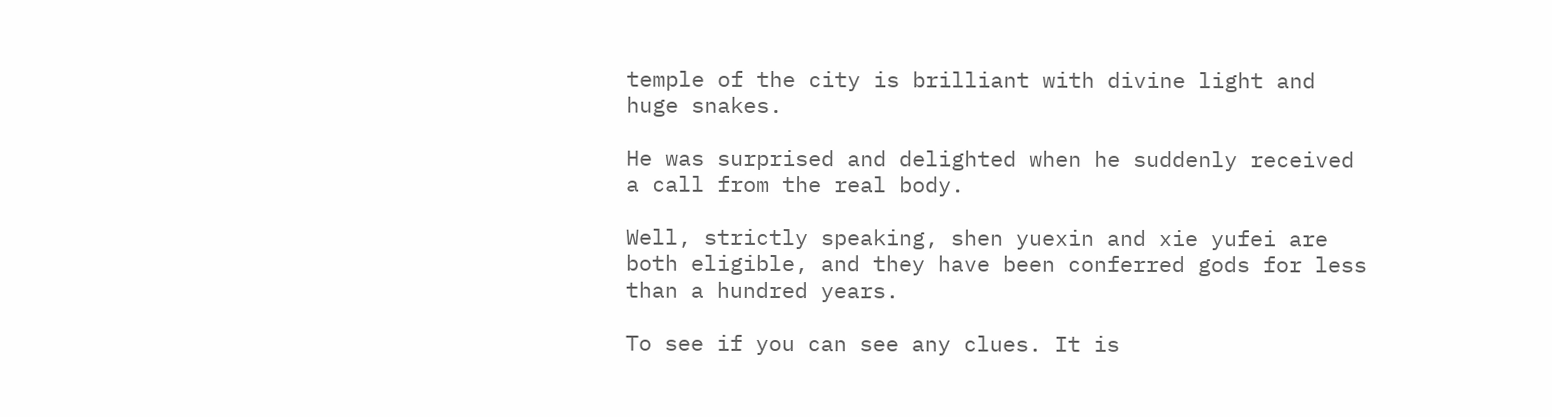temple of the city is brilliant with divine light and huge snakes.

He was surprised and delighted when he suddenly received a call from the real body.

Well, strictly speaking, shen yuexin and xie yufei are both eligible, and they have been conferred gods for less than a hundred years.

To see if you can see any clues. It is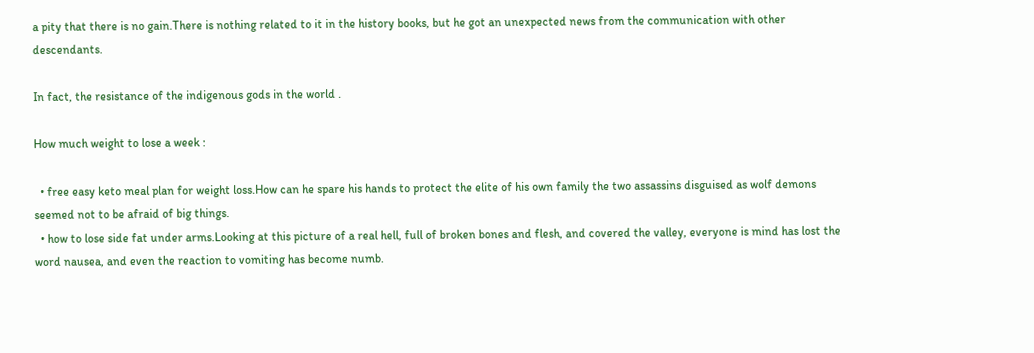a pity that there is no gain.There is nothing related to it in the history books, but he got an unexpected news from the communication with other descendants.

In fact, the resistance of the indigenous gods in the world .

How much weight to lose a week :

  • free easy keto meal plan for weight loss.How can he spare his hands to protect the elite of his own family the two assassins disguised as wolf demons seemed not to be afraid of big things.
  • how to lose side fat under arms.Looking at this picture of a real hell, full of broken bones and flesh, and covered the valley, everyone is mind has lost the word nausea, and even the reaction to vomiting has become numb.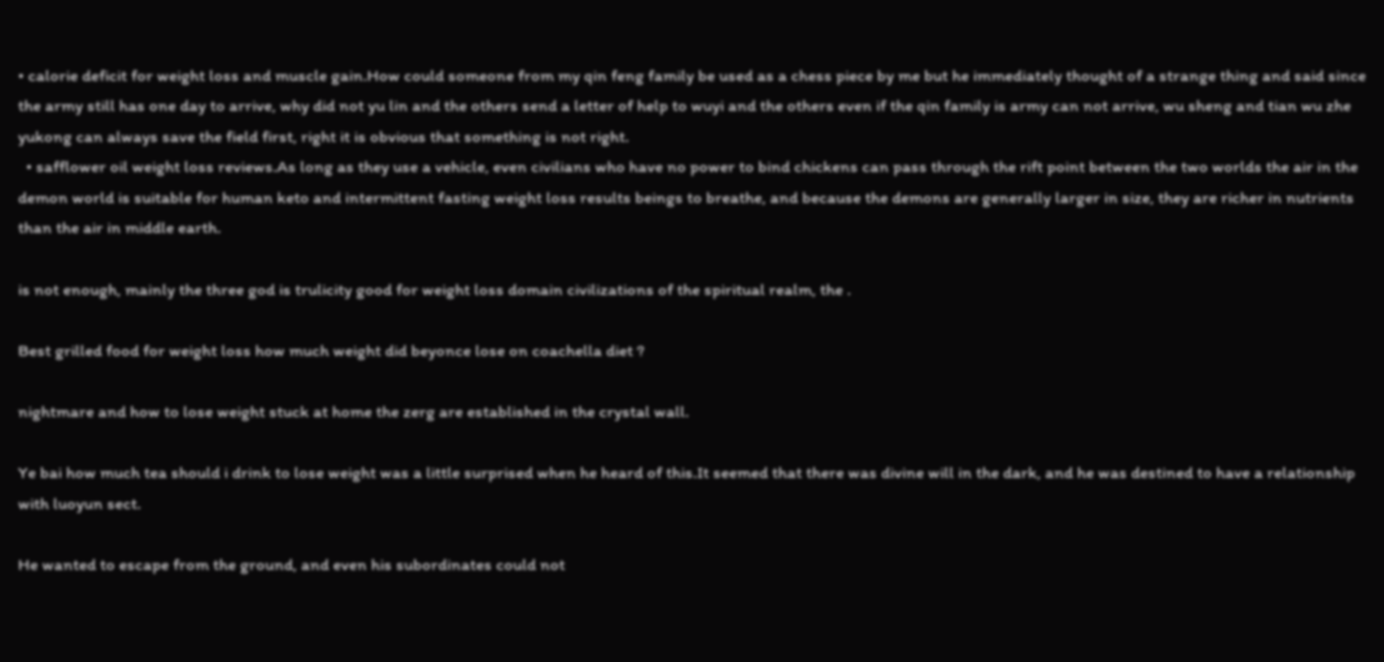• calorie deficit for weight loss and muscle gain.How could someone from my qin feng family be used as a chess piece by me but he immediately thought of a strange thing and said since the army still has one day to arrive, why did not yu lin and the others send a letter of help to wuyi and the others even if the qin family is army can not arrive, wu sheng and tian wu zhe yukong can always save the field first, right it is obvious that something is not right.
  • safflower oil weight loss reviews.As long as they use a vehicle, even civilians who have no power to bind chickens can pass through the rift point between the two worlds the air in the demon world is suitable for human keto and intermittent fasting weight loss results beings to breathe, and because the demons are generally larger in size, they are richer in nutrients than the air in middle earth.

is not enough, mainly the three god is trulicity good for weight loss domain civilizations of the spiritual realm, the .

Best grilled food for weight loss how much weight did beyonce lose on coachella diet ?

nightmare and how to lose weight stuck at home the zerg are established in the crystal wall.

Ye bai how much tea should i drink to lose weight was a little surprised when he heard of this.It seemed that there was divine will in the dark, and he was destined to have a relationship with luoyun sect.

He wanted to escape from the ground, and even his subordinates could not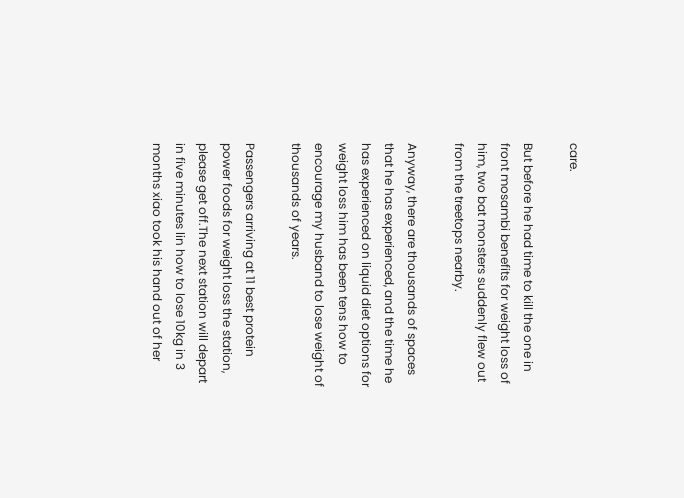care.

But before he had time to kill the one in front mosambi benefits for weight loss of him, two bat monsters suddenly flew out from the treetops nearby.

Anyway, there are thousands of spaces that he has experienced, and the time he has experienced on liquid diet options for weight loss him has been tens how to encourage my husband to lose weight of thousands of years.

Passengers arriving at 11 best protein power foods for weight loss the station, please get off.The next station will depart in five minutes lin how to lose 10kg in 3 months xiao took his hand out of her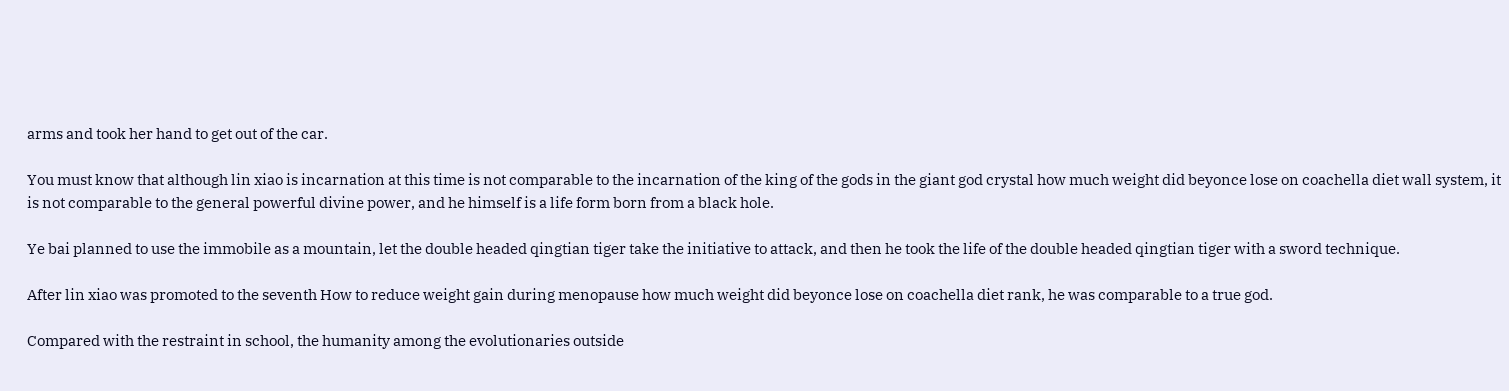arms and took her hand to get out of the car.

You must know that although lin xiao is incarnation at this time is not comparable to the incarnation of the king of the gods in the giant god crystal how much weight did beyonce lose on coachella diet wall system, it is not comparable to the general powerful divine power, and he himself is a life form born from a black hole.

Ye bai planned to use the immobile as a mountain, let the double headed qingtian tiger take the initiative to attack, and then he took the life of the double headed qingtian tiger with a sword technique.

After lin xiao was promoted to the seventh How to reduce weight gain during menopause how much weight did beyonce lose on coachella diet rank, he was comparable to a true god.

Compared with the restraint in school, the humanity among the evolutionaries outside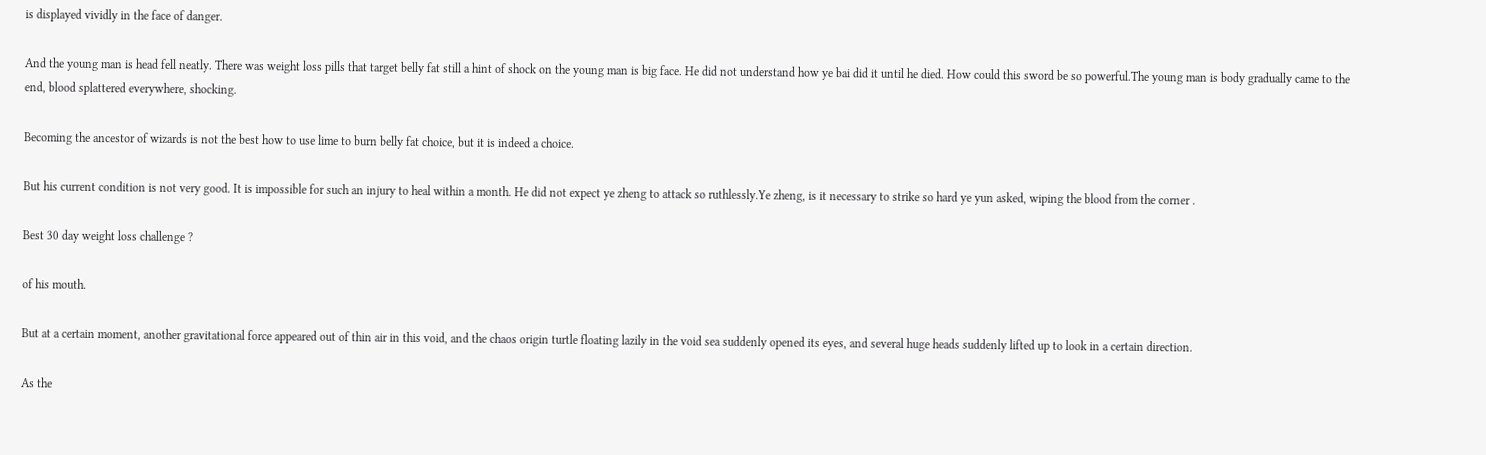is displayed vividly in the face of danger.

And the young man is head fell neatly. There was weight loss pills that target belly fat still a hint of shock on the young man is big face. He did not understand how ye bai did it until he died. How could this sword be so powerful.The young man is body gradually came to the end, blood splattered everywhere, shocking.

Becoming the ancestor of wizards is not the best how to use lime to burn belly fat choice, but it is indeed a choice.

But his current condition is not very good. It is impossible for such an injury to heal within a month. He did not expect ye zheng to attack so ruthlessly.Ye zheng, is it necessary to strike so hard ye yun asked, wiping the blood from the corner .

Best 30 day weight loss challenge ?

of his mouth.

But at a certain moment, another gravitational force appeared out of thin air in this void, and the chaos origin turtle floating lazily in the void sea suddenly opened its eyes, and several huge heads suddenly lifted up to look in a certain direction.

As the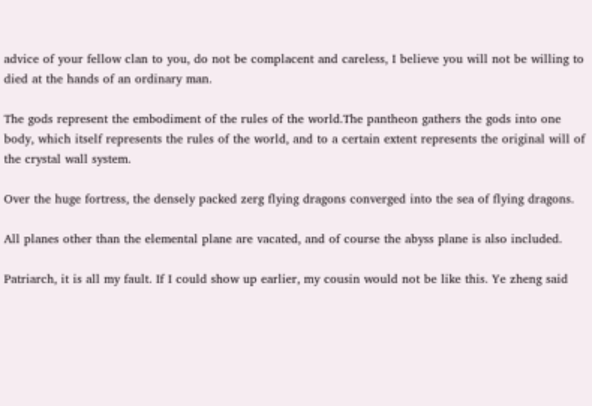advice of your fellow clan to you, do not be complacent and careless, I believe you will not be willing to died at the hands of an ordinary man.

The gods represent the embodiment of the rules of the world.The pantheon gathers the gods into one body, which itself represents the rules of the world, and to a certain extent represents the original will of the crystal wall system.

Over the huge fortress, the densely packed zerg flying dragons converged into the sea of flying dragons.

All planes other than the elemental plane are vacated, and of course the abyss plane is also included.

Patriarch, it is all my fault. If I could show up earlier, my cousin would not be like this. Ye zheng said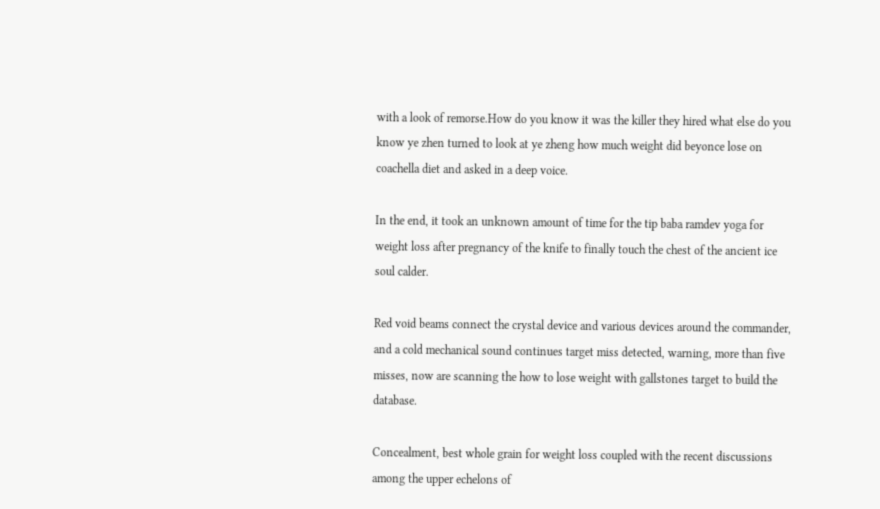with a look of remorse.How do you know it was the killer they hired what else do you know ye zhen turned to look at ye zheng how much weight did beyonce lose on coachella diet and asked in a deep voice.

In the end, it took an unknown amount of time for the tip baba ramdev yoga for weight loss after pregnancy of the knife to finally touch the chest of the ancient ice soul calder.

Red void beams connect the crystal device and various devices around the commander, and a cold mechanical sound continues target miss detected, warning, more than five misses, now are scanning the how to lose weight with gallstones target to build the database.

Concealment, best whole grain for weight loss coupled with the recent discussions among the upper echelons of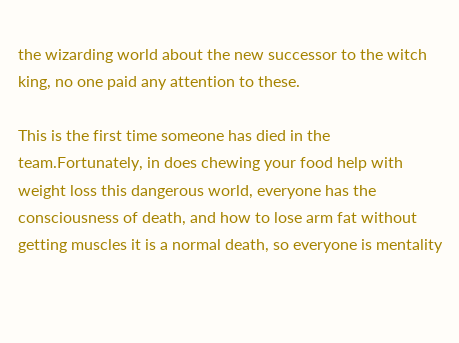the wizarding world about the new successor to the witch king, no one paid any attention to these.

This is the first time someone has died in the team.Fortunately, in does chewing your food help with weight loss this dangerous world, everyone has the consciousness of death, and how to lose arm fat without getting muscles it is a normal death, so everyone is mentality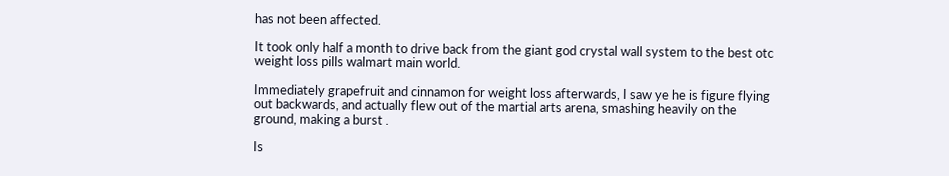has not been affected.

It took only half a month to drive back from the giant god crystal wall system to the best otc weight loss pills walmart main world.

Immediately grapefruit and cinnamon for weight loss afterwards, I saw ye he is figure flying out backwards, and actually flew out of the martial arts arena, smashing heavily on the ground, making a burst .

Is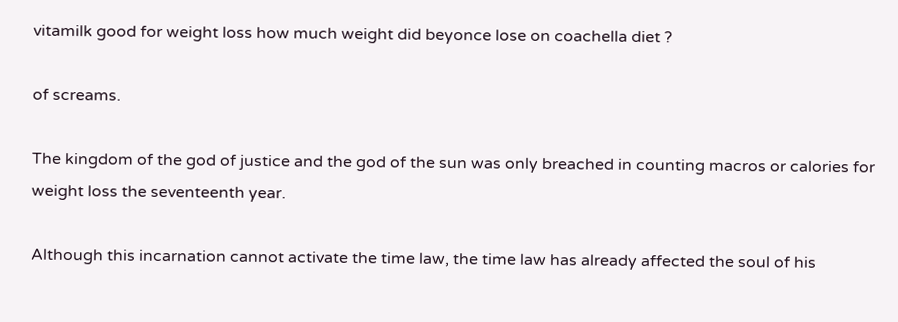vitamilk good for weight loss how much weight did beyonce lose on coachella diet ?

of screams.

The kingdom of the god of justice and the god of the sun was only breached in counting macros or calories for weight loss the seventeenth year.

Although this incarnation cannot activate the time law, the time law has already affected the soul of his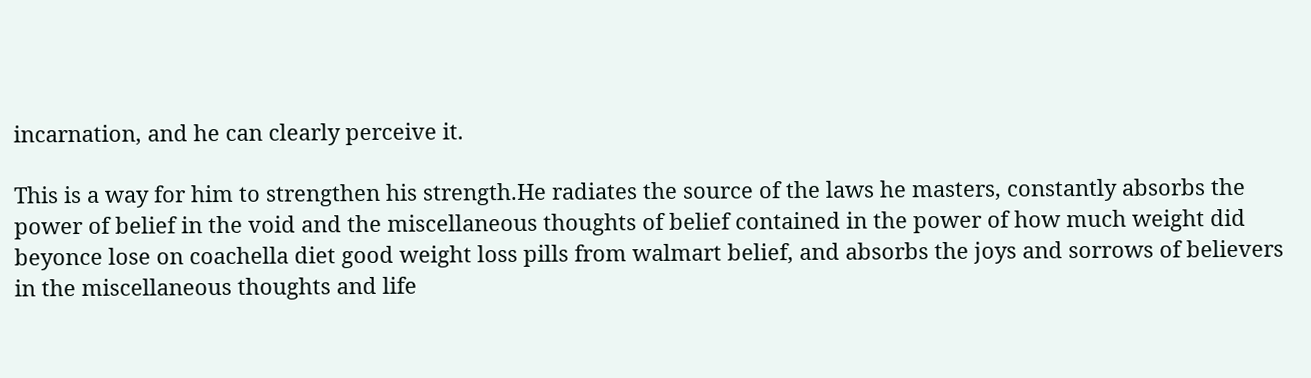incarnation, and he can clearly perceive it.

This is a way for him to strengthen his strength.He radiates the source of the laws he masters, constantly absorbs the power of belief in the void and the miscellaneous thoughts of belief contained in the power of how much weight did beyonce lose on coachella diet good weight loss pills from walmart belief, and absorbs the joys and sorrows of believers in the miscellaneous thoughts and life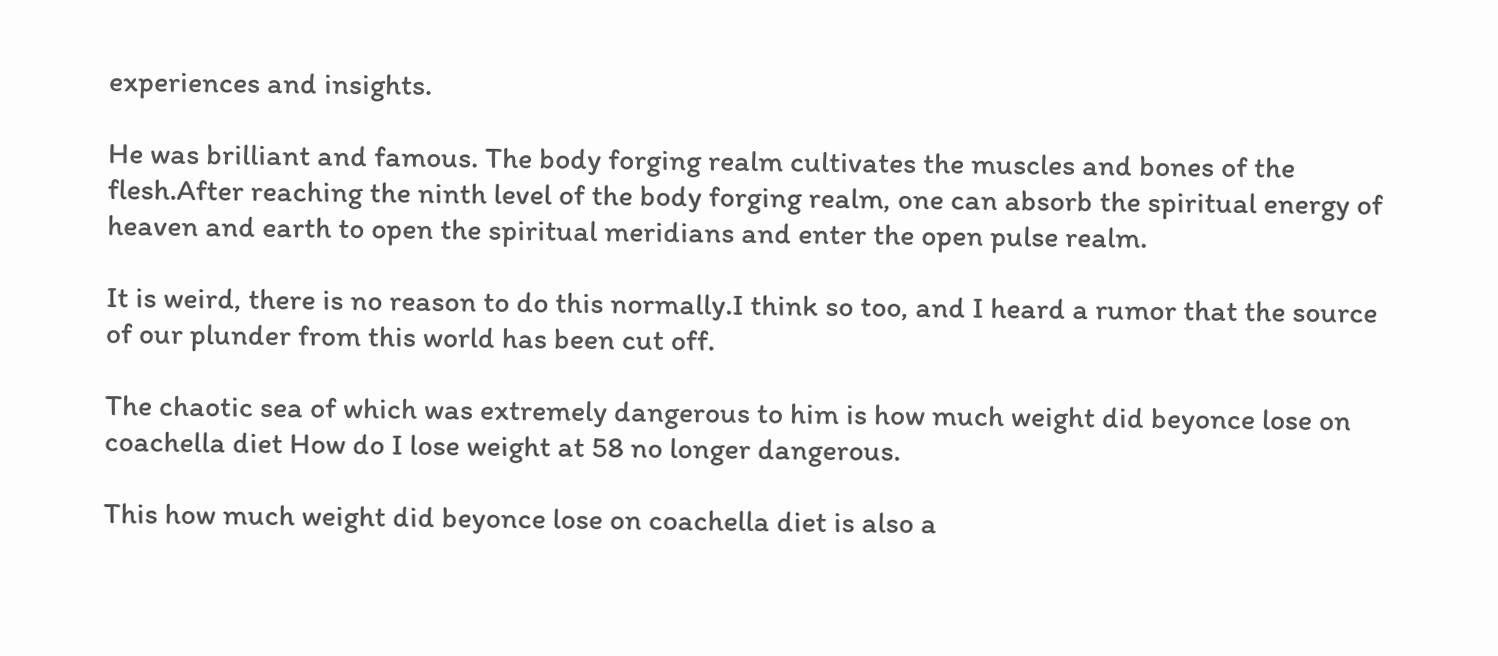experiences and insights.

He was brilliant and famous. The body forging realm cultivates the muscles and bones of the flesh.After reaching the ninth level of the body forging realm, one can absorb the spiritual energy of heaven and earth to open the spiritual meridians and enter the open pulse realm.

It is weird, there is no reason to do this normally.I think so too, and I heard a rumor that the source of our plunder from this world has been cut off.

The chaotic sea of which was extremely dangerous to him is how much weight did beyonce lose on coachella diet How do I lose weight at 58 no longer dangerous.

This how much weight did beyonce lose on coachella diet is also a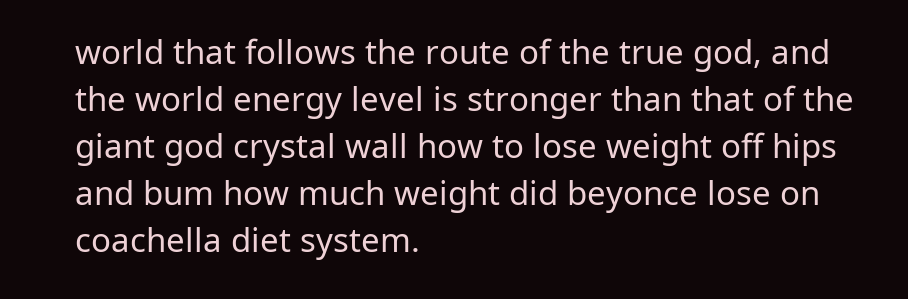world that follows the route of the true god, and the world energy level is stronger than that of the giant god crystal wall how to lose weight off hips and bum how much weight did beyonce lose on coachella diet system.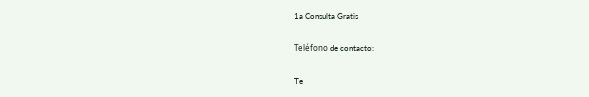1a Consulta Gratis

Teléfono de contacto:

Te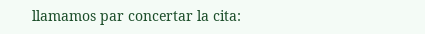llamamos par concertar la cita: